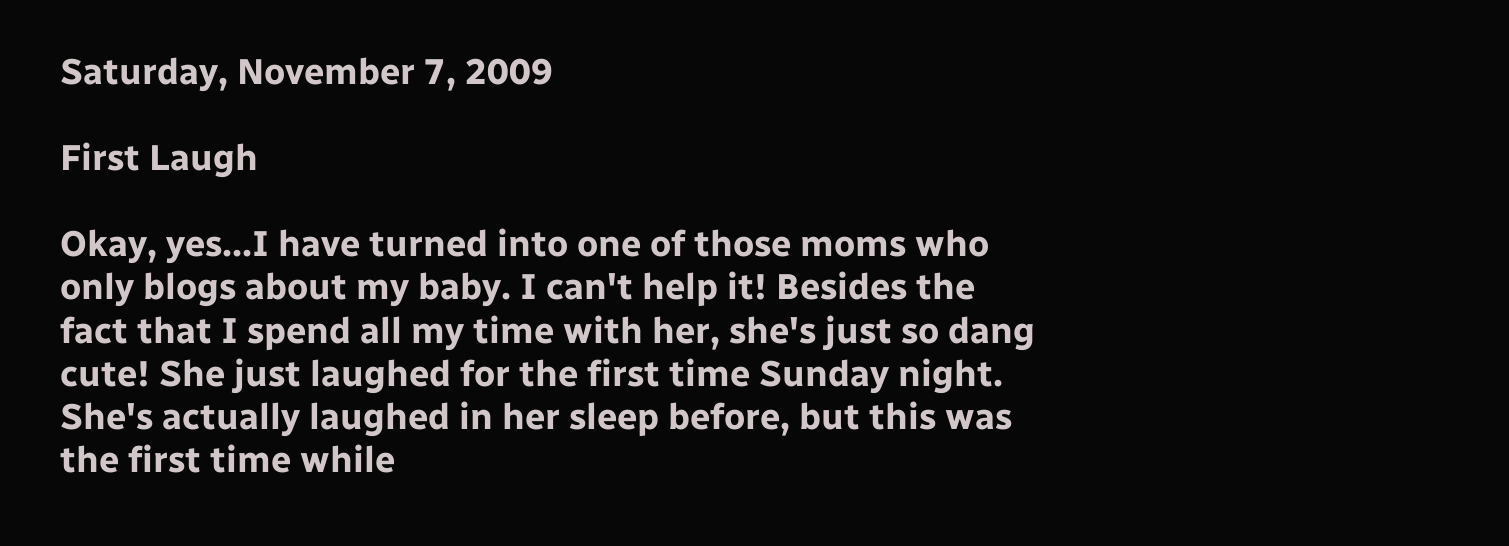Saturday, November 7, 2009

First Laugh

Okay, yes...I have turned into one of those moms who only blogs about my baby. I can't help it! Besides the fact that I spend all my time with her, she's just so dang cute! She just laughed for the first time Sunday night. She's actually laughed in her sleep before, but this was the first time while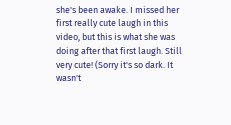she's been awake. I missed her first really cute laugh in this video, but this is what she was doing after that first laugh. Still very cute! (Sorry it's so dark. It wasn't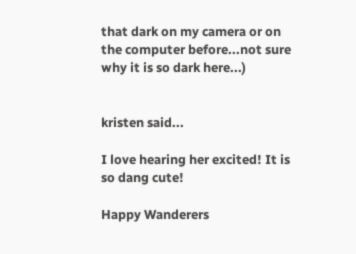that dark on my camera or on the computer before...not sure why it is so dark here...)


kristen said...

I love hearing her excited! It is so dang cute!

Happy Wanderers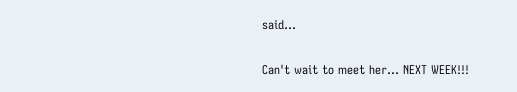said...

Can't wait to meet her... NEXT WEEK!!!